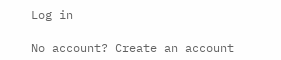Log in

No account? Create an account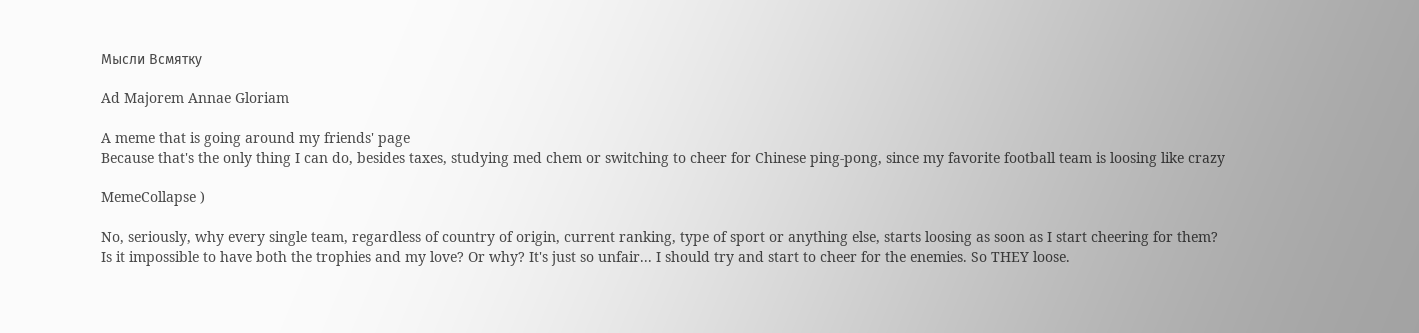Мысли Всмятку

Ad Majorem Annae Gloriam

A meme that is going around my friends' page
Because that's the only thing I can do, besides taxes, studying med chem or switching to cheer for Chinese ping-pong, since my favorite football team is loosing like crazy

MemeCollapse )

No, seriously, why every single team, regardless of country of origin, current ranking, type of sport or anything else, starts loosing as soon as I start cheering for them? Is it impossible to have both the trophies and my love? Or why? It's just so unfair... I should try and start to cheer for the enemies. So THEY loose.